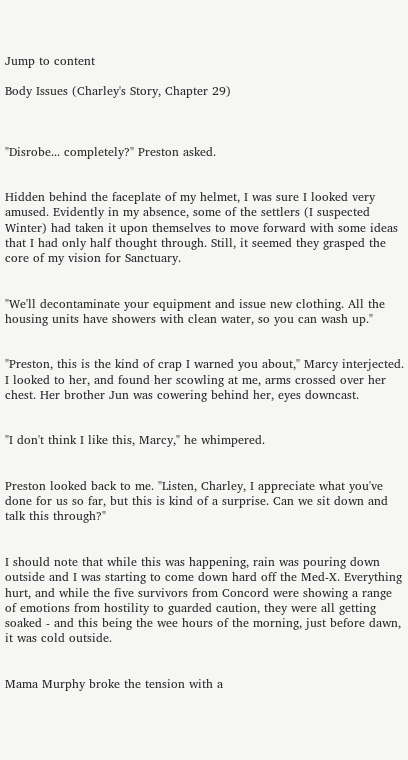Jump to content

Body Issues (Charley's Story, Chapter 29)



"Disrobe... completely?" Preston asked.


Hidden behind the faceplate of my helmet, I was sure I looked very amused. Evidently in my absence, some of the settlers (I suspected Winter) had taken it upon themselves to move forward with some ideas that I had only half thought through. Still, it seemed they grasped the core of my vision for Sanctuary.


"We'll decontaminate your equipment and issue new clothing. All the housing units have showers with clean water, so you can wash up."


"Preston, this is the kind of crap I warned you about," Marcy interjected. I looked to her, and found her scowling at me, arms crossed over her chest. Her brother Jun was cowering behind her, eyes downcast.


"I don't think I like this, Marcy," he whimpered.


Preston looked back to me. "Listen, Charley, I appreciate what you've done for us so far, but this is kind of a surprise. Can we sit down and talk this through?"


I should note that while this was happening, rain was pouring down outside and I was starting to come down hard off the Med-X. Everything hurt, and while the five survivors from Concord were showing a range of emotions from hostility to guarded caution, they were all getting soaked - and this being the wee hours of the morning, just before dawn, it was cold outside.


Mama Murphy broke the tension with a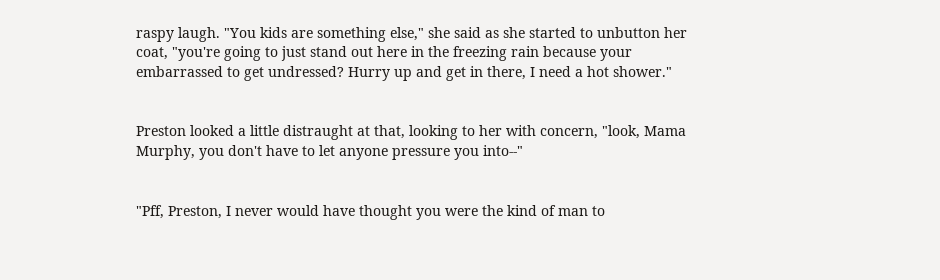raspy laugh. "You kids are something else," she said as she started to unbutton her coat, "you're going to just stand out here in the freezing rain because your embarrassed to get undressed? Hurry up and get in there, I need a hot shower."


Preston looked a little distraught at that, looking to her with concern, "look, Mama Murphy, you don't have to let anyone pressure you into--"


"Pff, Preston, I never would have thought you were the kind of man to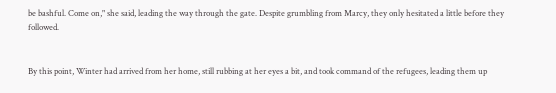be bashful. Come on," she said, leading the way through the gate. Despite grumbling from Marcy, they only hesitated a little before they followed.


By this point, Winter had arrived from her home, still rubbing at her eyes a bit, and took command of the refugees, leading them up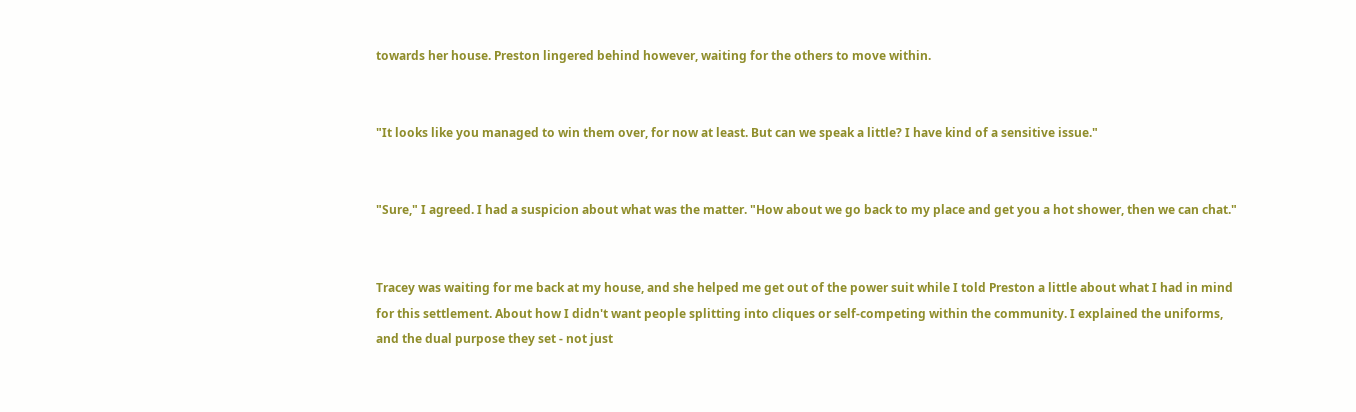towards her house. Preston lingered behind however, waiting for the others to move within.


"It looks like you managed to win them over, for now at least. But can we speak a little? I have kind of a sensitive issue."


"Sure," I agreed. I had a suspicion about what was the matter. "How about we go back to my place and get you a hot shower, then we can chat."


Tracey was waiting for me back at my house, and she helped me get out of the power suit while I told Preston a little about what I had in mind for this settlement. About how I didn't want people splitting into cliques or self-competing within the community. I explained the uniforms, and the dual purpose they set - not just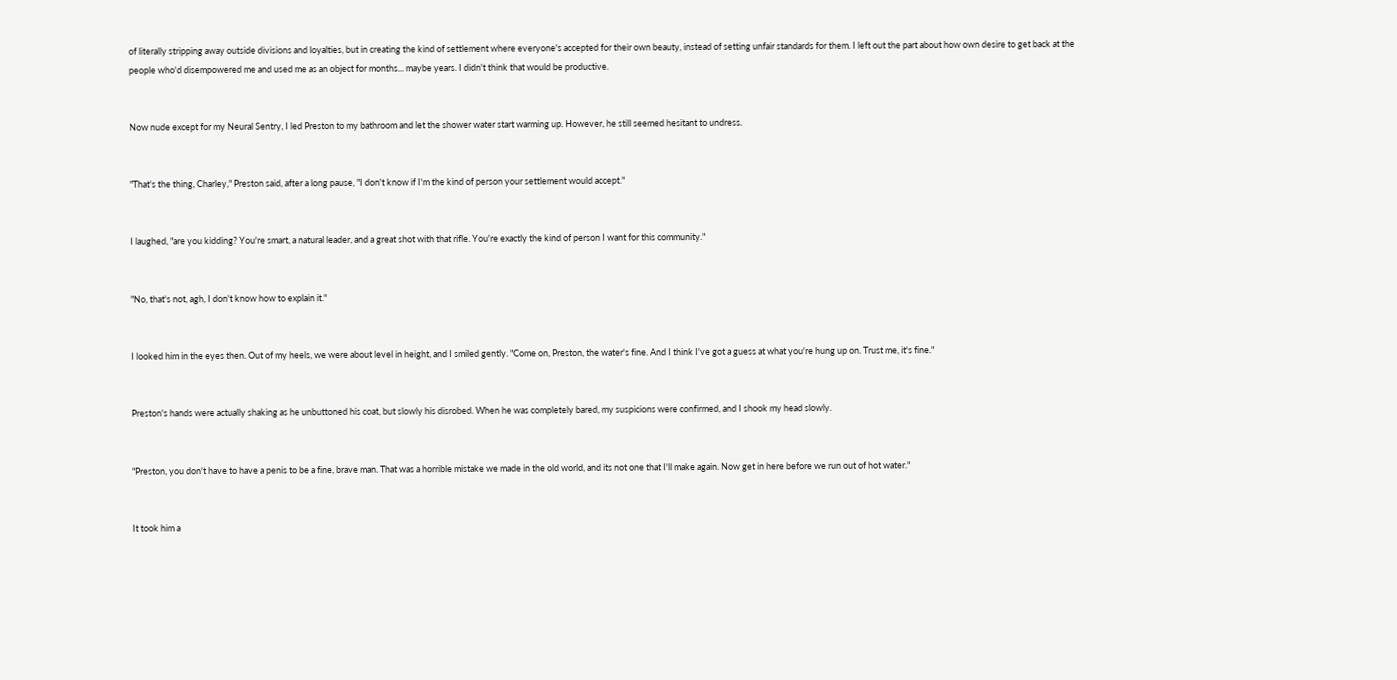of literally stripping away outside divisions and loyalties, but in creating the kind of settlement where everyone's accepted for their own beauty, instead of setting unfair standards for them. I left out the part about how own desire to get back at the people who'd disempowered me and used me as an object for months... maybe years. I didn't think that would be productive.


Now nude except for my Neural Sentry, I led Preston to my bathroom and let the shower water start warming up. However, he still seemed hesitant to undress.


"That's the thing, Charley," Preston said, after a long pause, "I don't know if I'm the kind of person your settlement would accept."


I laughed, "are you kidding? You're smart, a natural leader, and a great shot with that rifle. You're exactly the kind of person I want for this community."


"No, that's not, agh, I don't know how to explain it."


I looked him in the eyes then. Out of my heels, we were about level in height, and I smiled gently. "Come on, Preston, the water's fine. And I think I've got a guess at what you're hung up on. Trust me, it's fine."


Preston's hands were actually shaking as he unbuttoned his coat, but slowly his disrobed. When he was completely bared, my suspicions were confirmed, and I shook my head slowly.


"Preston, you don't have to have a penis to be a fine, brave man. That was a horrible mistake we made in the old world, and its not one that I'll make again. Now get in here before we run out of hot water."


It took him a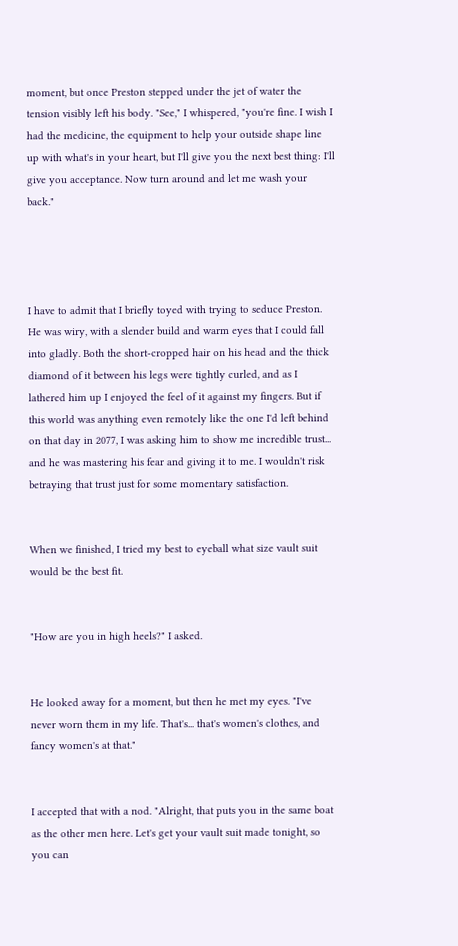moment, but once Preston stepped under the jet of water the tension visibly left his body. "See," I whispered, "you're fine. I wish I had the medicine, the equipment to help your outside shape line up with what's in your heart, but I'll give you the next best thing: I'll give you acceptance. Now turn around and let me wash your back."




I have to admit that I briefly toyed with trying to seduce Preston. He was wiry, with a slender build and warm eyes that I could fall into gladly. Both the short-cropped hair on his head and the thick diamond of it between his legs were tightly curled, and as I lathered him up I enjoyed the feel of it against my fingers. But if this world was anything even remotely like the one I'd left behind on that day in 2077, I was asking him to show me incredible trust... and he was mastering his fear and giving it to me. I wouldn't risk betraying that trust just for some momentary satisfaction.


When we finished, I tried my best to eyeball what size vault suit would be the best fit.


"How are you in high heels?" I asked.


He looked away for a moment, but then he met my eyes. "I've never worn them in my life. That's... that's women's clothes, and fancy women's at that."


I accepted that with a nod. "Alright, that puts you in the same boat as the other men here. Let's get your vault suit made tonight, so you can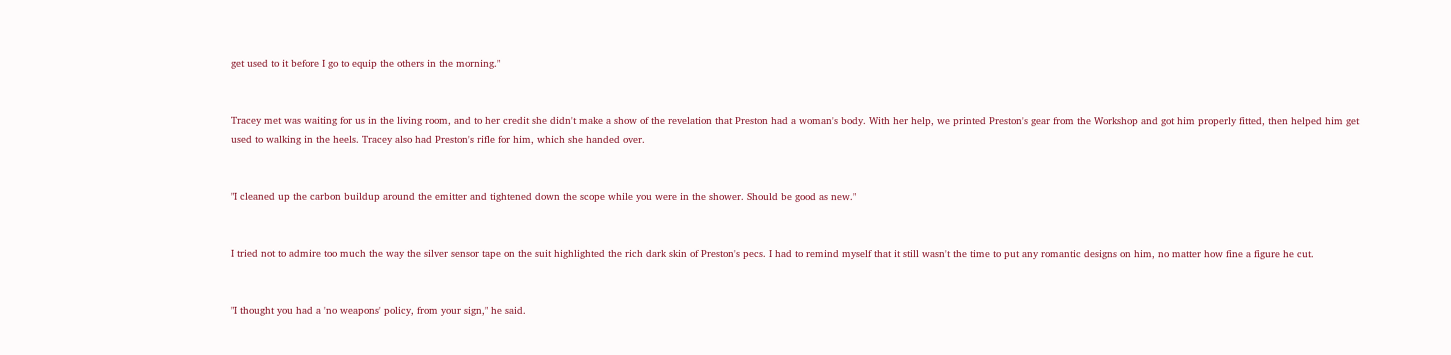get used to it before I go to equip the others in the morning."


Tracey met was waiting for us in the living room, and to her credit she didn't make a show of the revelation that Preston had a woman's body. With her help, we printed Preston's gear from the Workshop and got him properly fitted, then helped him get used to walking in the heels. Tracey also had Preston's rifle for him, which she handed over.


"I cleaned up the carbon buildup around the emitter and tightened down the scope while you were in the shower. Should be good as new."


I tried not to admire too much the way the silver sensor tape on the suit highlighted the rich dark skin of Preston's pecs. I had to remind myself that it still wasn't the time to put any romantic designs on him, no matter how fine a figure he cut.


"I thought you had a 'no weapons' policy, from your sign," he said.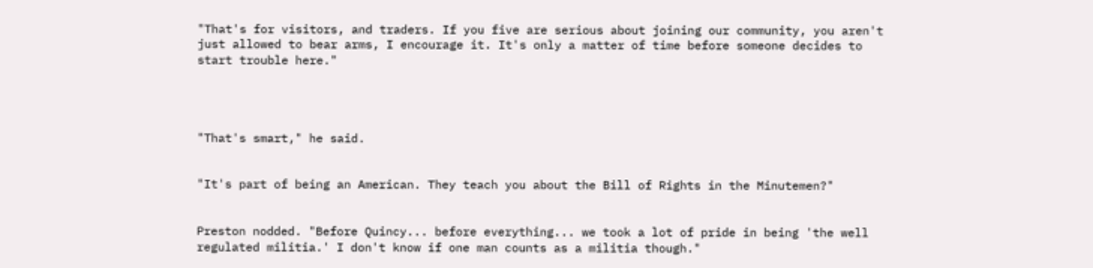"That's for visitors, and traders. If you five are serious about joining our community, you aren't just allowed to bear arms, I encourage it. It's only a matter of time before someone decides to start trouble here."




"That's smart," he said.


"It's part of being an American. They teach you about the Bill of Rights in the Minutemen?"


Preston nodded. "Before Quincy... before everything... we took a lot of pride in being 'the well regulated militia.' I don't know if one man counts as a militia though."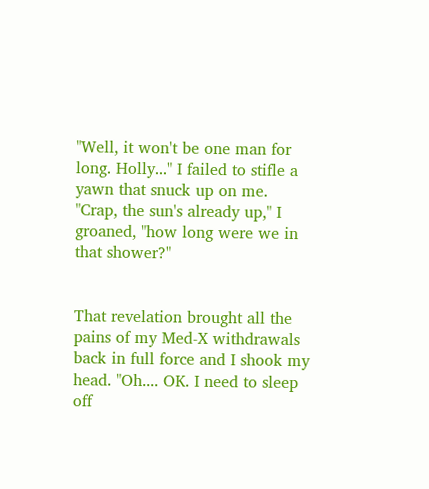"Well, it won't be one man for long. Holly..." I failed to stifle a yawn that snuck up on me. "Crap, the sun's already up," I groaned, "how long were we in that shower?"


That revelation brought all the pains of my Med-X withdrawals back in full force and I shook my head. "Oh.... OK. I need to sleep off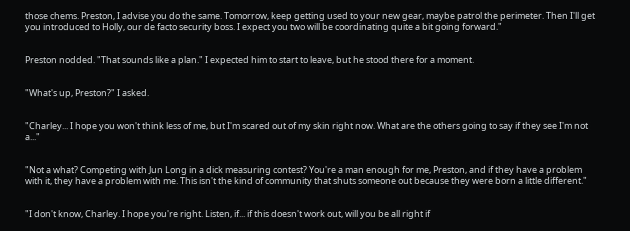those chems. Preston, I advise you do the same. Tomorrow, keep getting used to your new gear, maybe patrol the perimeter. Then I'll get you introduced to Holly, our de facto security boss. I expect you two will be coordinating quite a bit going forward."


Preston nodded. "That sounds like a plan." I expected him to start to leave, but he stood there for a moment.


"What's up, Preston?" I asked.


"Charley... I hope you won't think less of me, but I'm scared out of my skin right now. What are the others going to say if they see I'm not a..."


"Not a what? Competing with Jun Long in a dick measuring contest? You're a man enough for me, Preston, and if they have a problem with it, they have a problem with me. This isn't the kind of community that shuts someone out because they were born a little different."


"I don't know, Charley. I hope you're right. Listen, if... if this doesn't work out, will you be all right if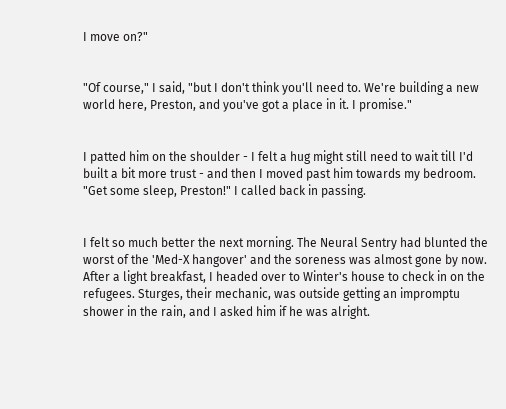I move on?"


"Of course," I said, "but I don't think you'll need to. We're building a new world here, Preston, and you've got a place in it. I promise."


I patted him on the shoulder - I felt a hug might still need to wait till I'd built a bit more trust - and then I moved past him towards my bedroom. "Get some sleep, Preston!" I called back in passing.


I felt so much better the next morning. The Neural Sentry had blunted the worst of the 'Med-X hangover' and the soreness was almost gone by now. After a light breakfast, I headed over to Winter's house to check in on the refugees. Sturges, their mechanic, was outside getting an impromptu shower in the rain, and I asked him if he was alright.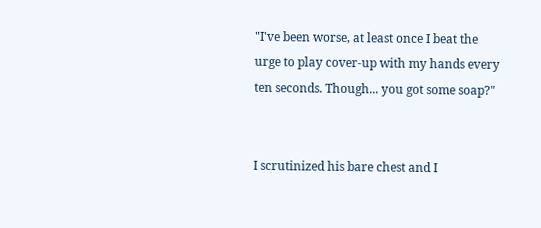"I've been worse, at least once I beat the urge to play cover-up with my hands every ten seconds. Though... you got some soap?"


I scrutinized his bare chest and I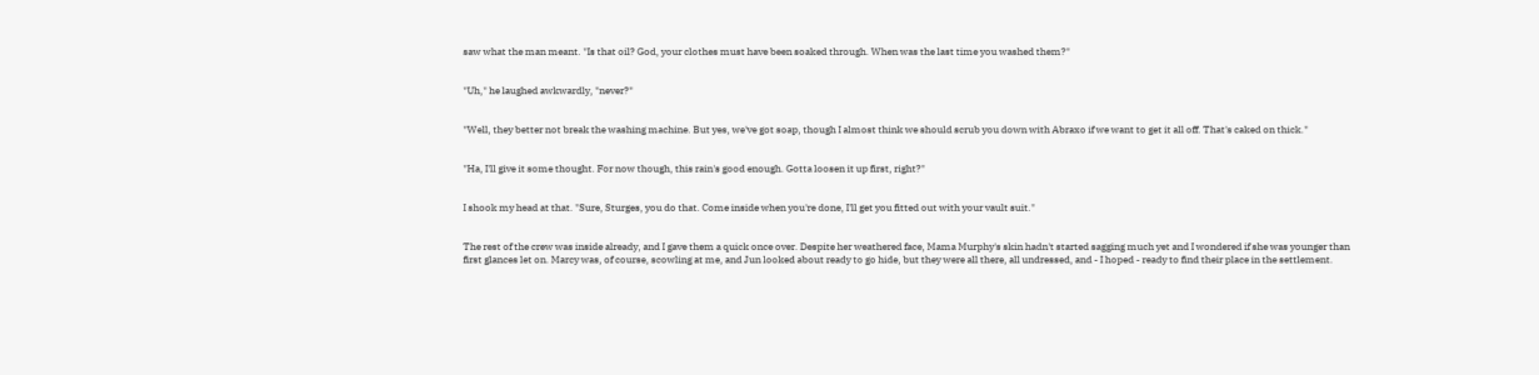saw what the man meant. "Is that oil? God, your clothes must have been soaked through. When was the last time you washed them?"


"Uh," he laughed awkwardly, "never?"


"Well, they better not break the washing machine. But yes, we've got soap, though I almost think we should scrub you down with Abraxo if we want to get it all off. That's caked on thick."


"Ha, I'll give it some thought. For now though, this rain's good enough. Gotta loosen it up first, right?"


I shook my head at that. "Sure, Sturges, you do that. Come inside when you're done, I'll get you fitted out with your vault suit."


The rest of the crew was inside already, and I gave them a quick once over. Despite her weathered face, Mama Murphy's skin hadn't started sagging much yet and I wondered if she was younger than first glances let on. Marcy was, of course, scowling at me, and Jun looked about ready to go hide, but they were all there, all undressed, and - I hoped - ready to find their place in the settlement.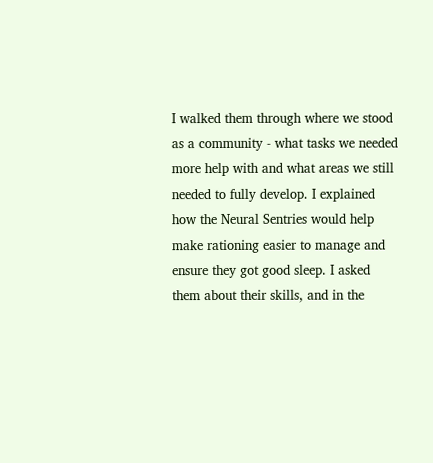I walked them through where we stood as a community - what tasks we needed more help with and what areas we still needed to fully develop. I explained how the Neural Sentries would help make rationing easier to manage and ensure they got good sleep. I asked them about their skills, and in the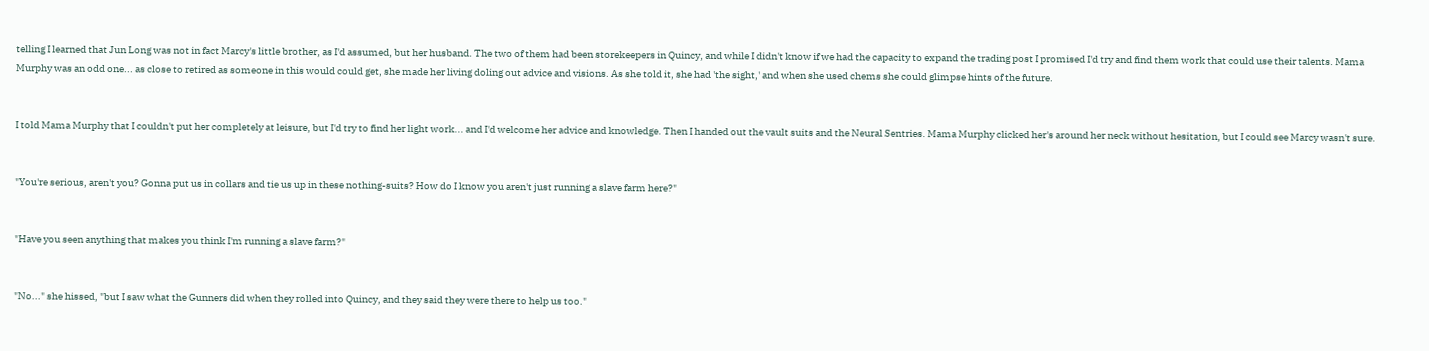telling I learned that Jun Long was not in fact Marcy's little brother, as I'd assumed, but her husband. The two of them had been storekeepers in Quincy, and while I didn't know if we had the capacity to expand the trading post I promised I'd try and find them work that could use their talents. Mama Murphy was an odd one... as close to retired as someone in this would could get, she made her living doling out advice and visions. As she told it, she had 'the sight,' and when she used chems she could glimpse hints of the future.


I told Mama Murphy that I couldn't put her completely at leisure, but I'd try to find her light work... and I'd welcome her advice and knowledge. Then I handed out the vault suits and the Neural Sentries. Mama Murphy clicked her's around her neck without hesitation, but I could see Marcy wasn't sure.


"You're serious, aren't you? Gonna put us in collars and tie us up in these nothing-suits? How do I know you aren't just running a slave farm here?"


"Have you seen anything that makes you think I'm running a slave farm?"


"No..." she hissed, "but I saw what the Gunners did when they rolled into Quincy, and they said they were there to help us too."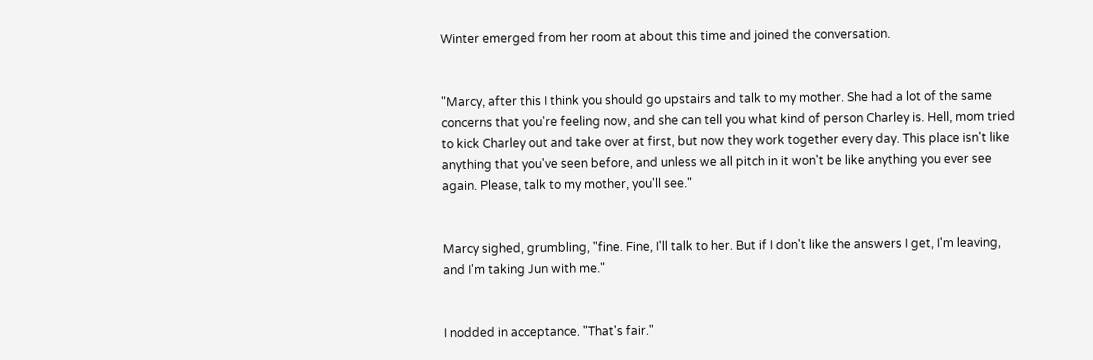Winter emerged from her room at about this time and joined the conversation.


"Marcy, after this I think you should go upstairs and talk to my mother. She had a lot of the same concerns that you're feeling now, and she can tell you what kind of person Charley is. Hell, mom tried to kick Charley out and take over at first, but now they work together every day. This place isn't like anything that you've seen before, and unless we all pitch in it won't be like anything you ever see again. Please, talk to my mother, you'll see."


Marcy sighed, grumbling, "fine. Fine, I'll talk to her. But if I don't like the answers I get, I'm leaving, and I'm taking Jun with me."


I nodded in acceptance. "That's fair."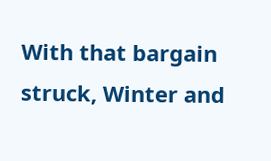With that bargain struck, Winter and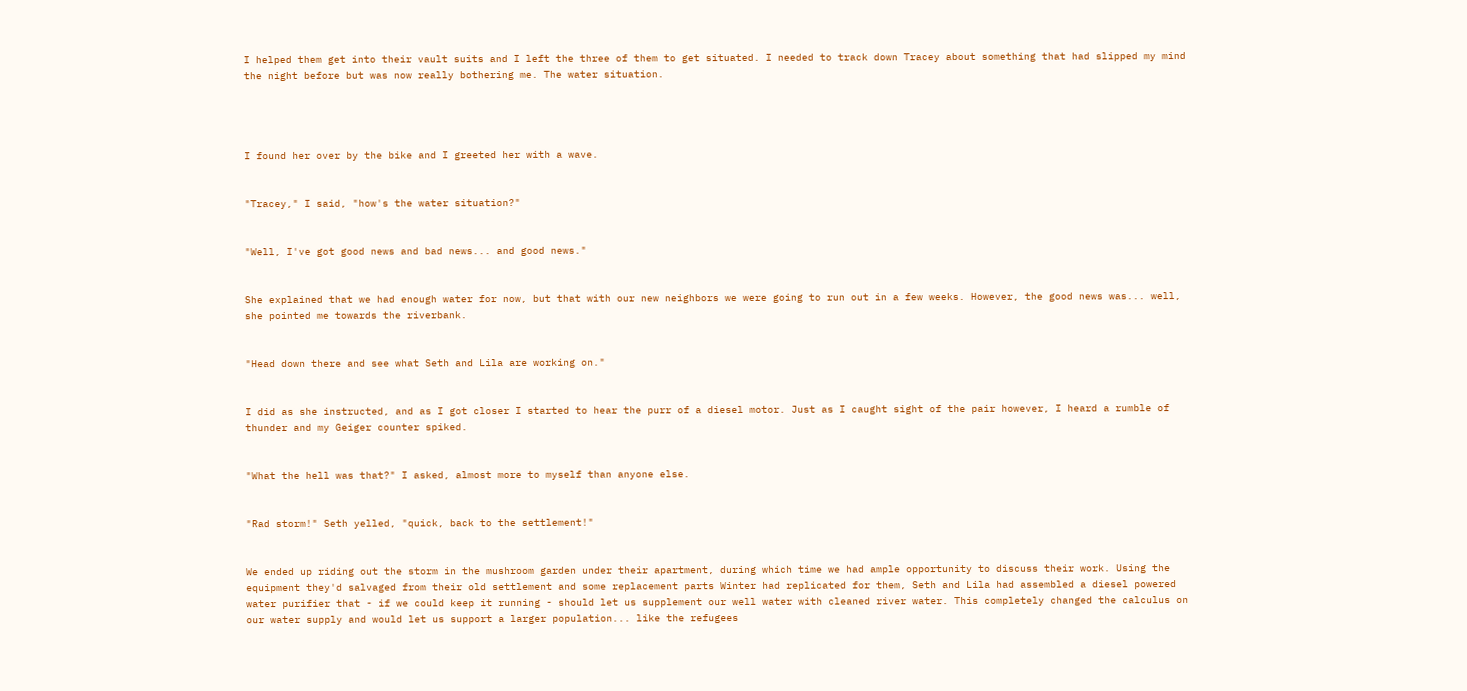I helped them get into their vault suits and I left the three of them to get situated. I needed to track down Tracey about something that had slipped my mind the night before but was now really bothering me. The water situation.




I found her over by the bike and I greeted her with a wave.


"Tracey," I said, "how's the water situation?"


"Well, I've got good news and bad news... and good news."


She explained that we had enough water for now, but that with our new neighbors we were going to run out in a few weeks. However, the good news was... well, she pointed me towards the riverbank.


"Head down there and see what Seth and Lila are working on."


I did as she instructed, and as I got closer I started to hear the purr of a diesel motor. Just as I caught sight of the pair however, I heard a rumble of thunder and my Geiger counter spiked.


"What the hell was that?" I asked, almost more to myself than anyone else.


"Rad storm!" Seth yelled, "quick, back to the settlement!"


We ended up riding out the storm in the mushroom garden under their apartment, during which time we had ample opportunity to discuss their work. Using the equipment they'd salvaged from their old settlement and some replacement parts Winter had replicated for them, Seth and Lila had assembled a diesel powered water purifier that - if we could keep it running - should let us supplement our well water with cleaned river water. This completely changed the calculus on our water supply and would let us support a larger population... like the refugees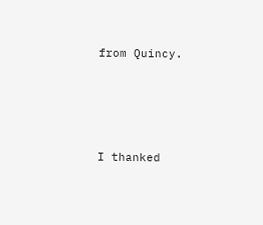from Quincy.




I thanked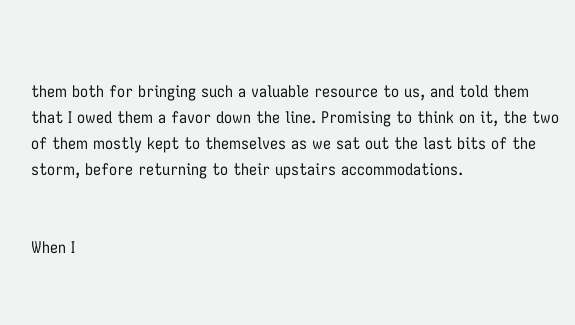them both for bringing such a valuable resource to us, and told them that I owed them a favor down the line. Promising to think on it, the two of them mostly kept to themselves as we sat out the last bits of the storm, before returning to their upstairs accommodations.


When I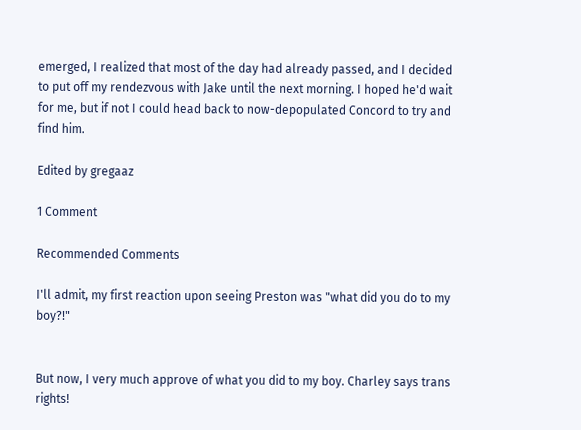emerged, I realized that most of the day had already passed, and I decided to put off my rendezvous with Jake until the next morning. I hoped he'd wait for me, but if not I could head back to now-depopulated Concord to try and find him.

Edited by gregaaz

1 Comment

Recommended Comments

I'll admit, my first reaction upon seeing Preston was "what did you do to my boy?!"


But now, I very much approve of what you did to my boy. Charley says trans rights!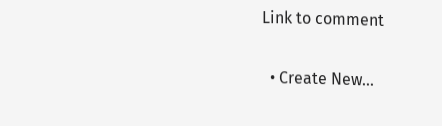Link to comment

  • Create New...